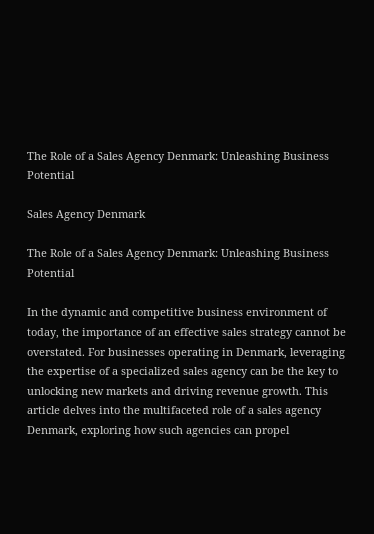The Role of a Sales Agency Denmark: Unleashing Business Potential

Sales Agency Denmark

The Role of a Sales Agency Denmark: Unleashing Business Potential

In the dynamic and competitive business environment of today, the importance of an effective sales strategy cannot be overstated. For businesses operating in Denmark, leveraging the expertise of a specialized sales agency can be the key to unlocking new markets and driving revenue growth. This article delves into the multifaceted role of a sales agency Denmark, exploring how such agencies can propel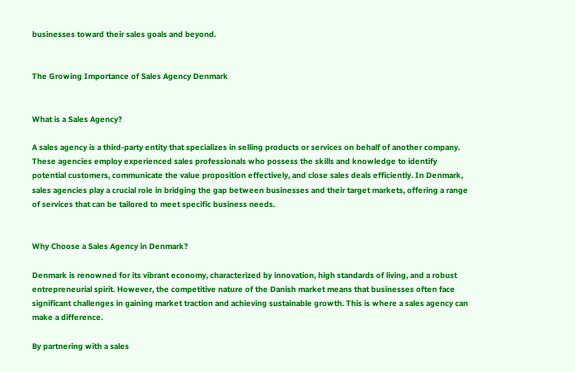businesses toward their sales goals and beyond.


The Growing Importance of Sales Agency Denmark


What is a Sales Agency?

A sales agency is a third-party entity that specializes in selling products or services on behalf of another company. These agencies employ experienced sales professionals who possess the skills and knowledge to identify potential customers, communicate the value proposition effectively, and close sales deals efficiently. In Denmark, sales agencies play a crucial role in bridging the gap between businesses and their target markets, offering a range of services that can be tailored to meet specific business needs.


Why Choose a Sales Agency in Denmark?

Denmark is renowned for its vibrant economy, characterized by innovation, high standards of living, and a robust entrepreneurial spirit. However, the competitive nature of the Danish market means that businesses often face significant challenges in gaining market traction and achieving sustainable growth. This is where a sales agency can make a difference.

By partnering with a sales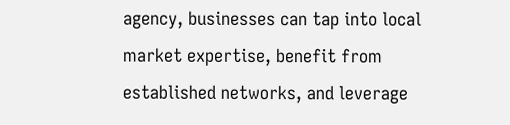agency, businesses can tap into local market expertise, benefit from established networks, and leverage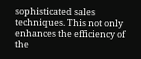sophisticated sales techniques. This not only enhances the efficiency of the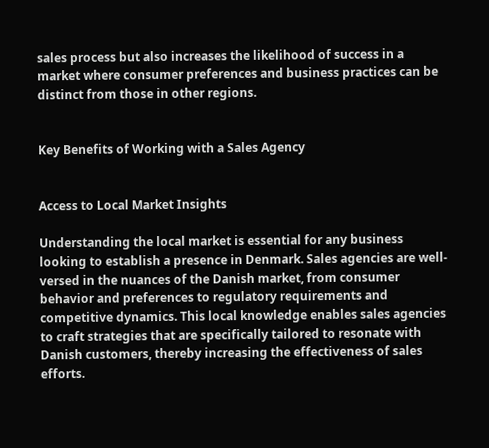sales process but also increases the likelihood of success in a market where consumer preferences and business practices can be distinct from those in other regions.


Key Benefits of Working with a Sales Agency


Access to Local Market Insights

Understanding the local market is essential for any business looking to establish a presence in Denmark. Sales agencies are well-versed in the nuances of the Danish market, from consumer behavior and preferences to regulatory requirements and competitive dynamics. This local knowledge enables sales agencies to craft strategies that are specifically tailored to resonate with Danish customers, thereby increasing the effectiveness of sales efforts.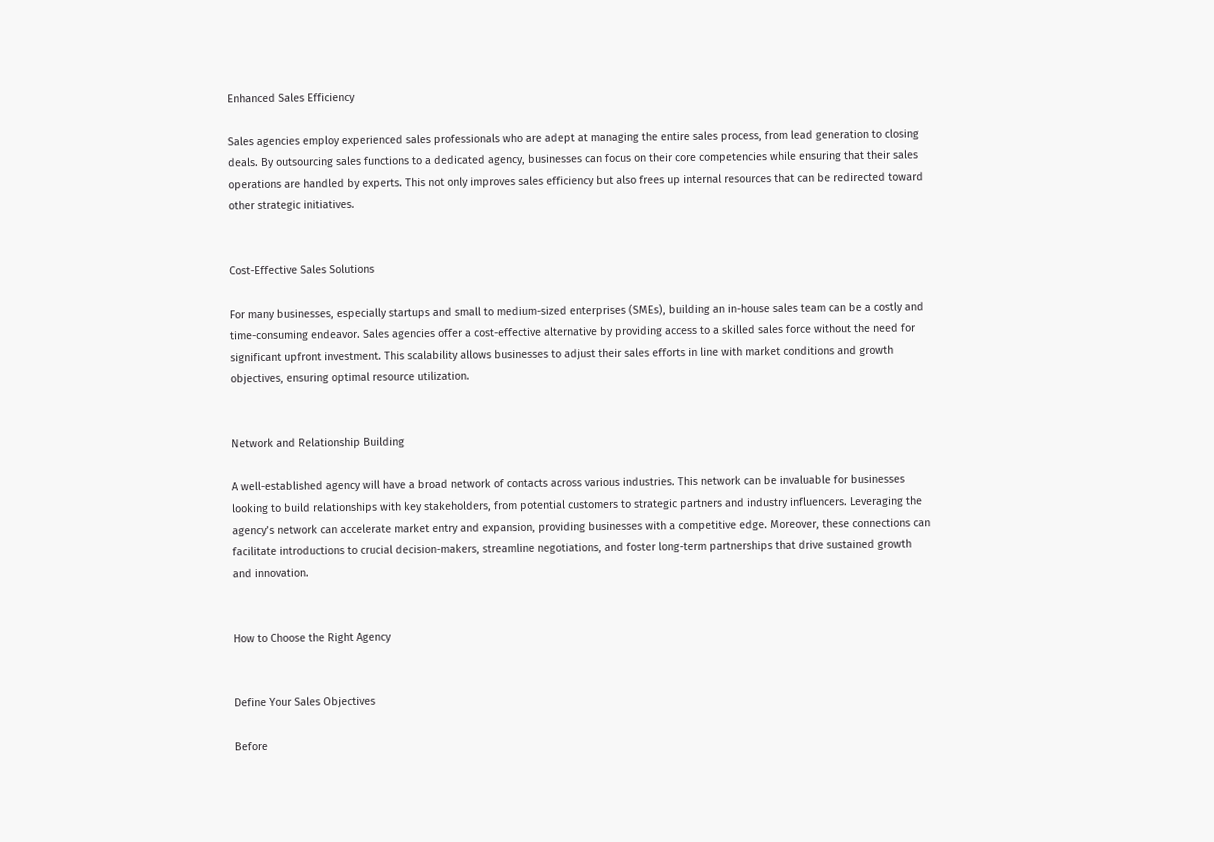Enhanced Sales Efficiency

Sales agencies employ experienced sales professionals who are adept at managing the entire sales process, from lead generation to closing deals. By outsourcing sales functions to a dedicated agency, businesses can focus on their core competencies while ensuring that their sales operations are handled by experts. This not only improves sales efficiency but also frees up internal resources that can be redirected toward other strategic initiatives.


Cost-Effective Sales Solutions

For many businesses, especially startups and small to medium-sized enterprises (SMEs), building an in-house sales team can be a costly and time-consuming endeavor. Sales agencies offer a cost-effective alternative by providing access to a skilled sales force without the need for significant upfront investment. This scalability allows businesses to adjust their sales efforts in line with market conditions and growth objectives, ensuring optimal resource utilization.


Network and Relationship Building

A well-established agency will have a broad network of contacts across various industries. This network can be invaluable for businesses looking to build relationships with key stakeholders, from potential customers to strategic partners and industry influencers. Leveraging the agency’s network can accelerate market entry and expansion, providing businesses with a competitive edge. Moreover, these connections can facilitate introductions to crucial decision-makers, streamline negotiations, and foster long-term partnerships that drive sustained growth and innovation.


How to Choose the Right Agency


Define Your Sales Objectives

Before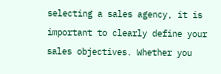selecting a sales agency, it is important to clearly define your sales objectives. Whether you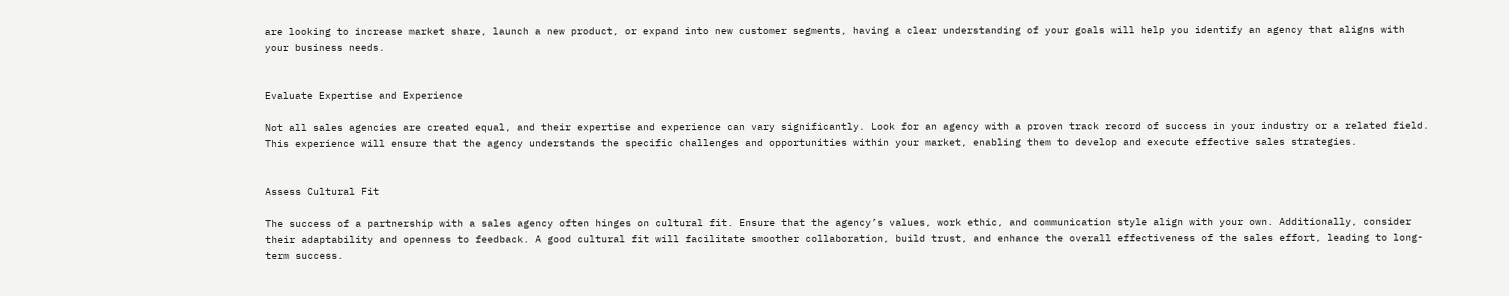are looking to increase market share, launch a new product, or expand into new customer segments, having a clear understanding of your goals will help you identify an agency that aligns with your business needs.


Evaluate Expertise and Experience

Not all sales agencies are created equal, and their expertise and experience can vary significantly. Look for an agency with a proven track record of success in your industry or a related field. This experience will ensure that the agency understands the specific challenges and opportunities within your market, enabling them to develop and execute effective sales strategies.


Assess Cultural Fit

The success of a partnership with a sales agency often hinges on cultural fit. Ensure that the agency’s values, work ethic, and communication style align with your own. Additionally, consider their adaptability and openness to feedback. A good cultural fit will facilitate smoother collaboration, build trust, and enhance the overall effectiveness of the sales effort, leading to long-term success.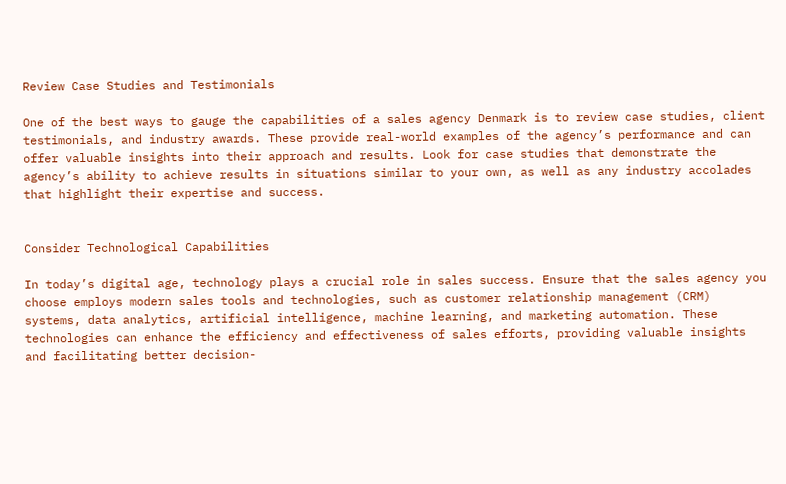Review Case Studies and Testimonials

One of the best ways to gauge the capabilities of a sales agency Denmark is to review case studies, client testimonials, and industry awards. These provide real-world examples of the agency’s performance and can offer valuable insights into their approach and results. Look for case studies that demonstrate the agency’s ability to achieve results in situations similar to your own, as well as any industry accolades that highlight their expertise and success.


Consider Technological Capabilities

In today’s digital age, technology plays a crucial role in sales success. Ensure that the sales agency you choose employs modern sales tools and technologies, such as customer relationship management (CRM) systems, data analytics, artificial intelligence, machine learning, and marketing automation. These technologies can enhance the efficiency and effectiveness of sales efforts, providing valuable insights and facilitating better decision-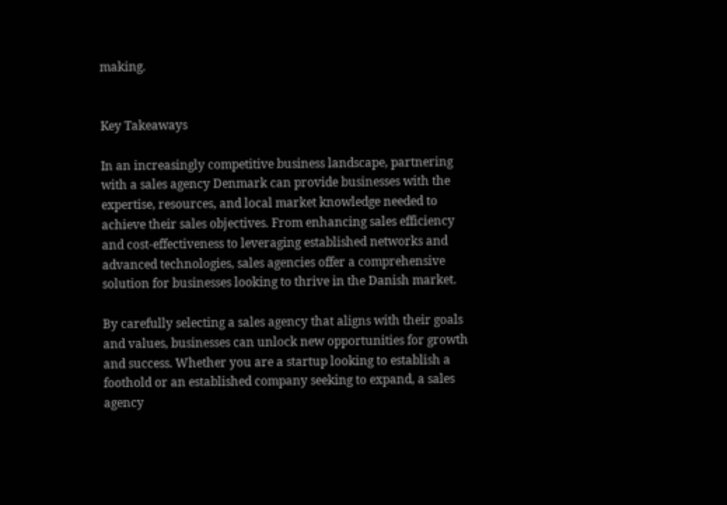making.


Key Takeaways

In an increasingly competitive business landscape, partnering with a sales agency Denmark can provide businesses with the expertise, resources, and local market knowledge needed to achieve their sales objectives. From enhancing sales efficiency and cost-effectiveness to leveraging established networks and advanced technologies, sales agencies offer a comprehensive solution for businesses looking to thrive in the Danish market.

By carefully selecting a sales agency that aligns with their goals and values, businesses can unlock new opportunities for growth and success. Whether you are a startup looking to establish a foothold or an established company seeking to expand, a sales agency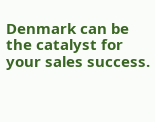Denmark can be the catalyst for your sales success.